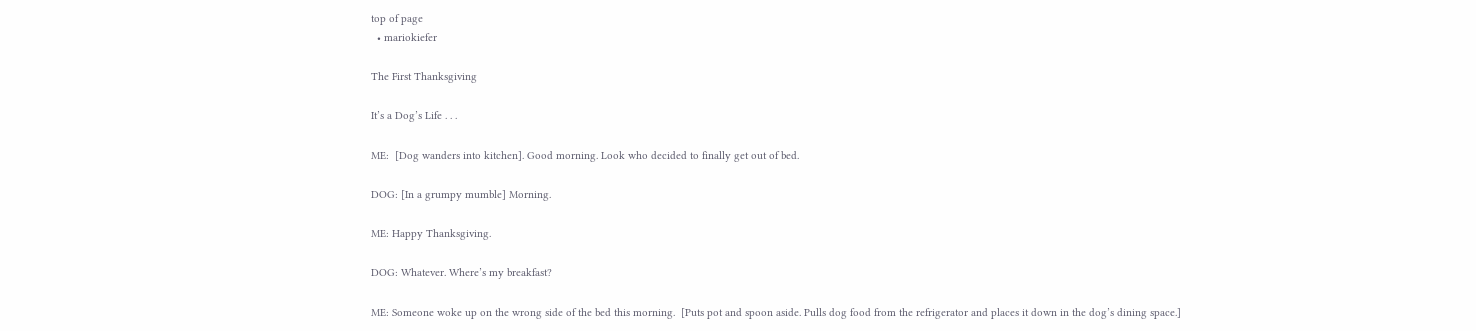top of page
  • mariokiefer

The First Thanksgiving

It’s a Dog’s Life . . .

ME:  [Dog wanders into kitchen]. Good morning. Look who decided to finally get out of bed.

DOG: [In a grumpy mumble] Morning.

ME: Happy Thanksgiving.

DOG: Whatever. Where’s my breakfast?

ME: Someone woke up on the wrong side of the bed this morning.  [Puts pot and spoon aside. Pulls dog food from the refrigerator and places it down in the dog’s dining space.]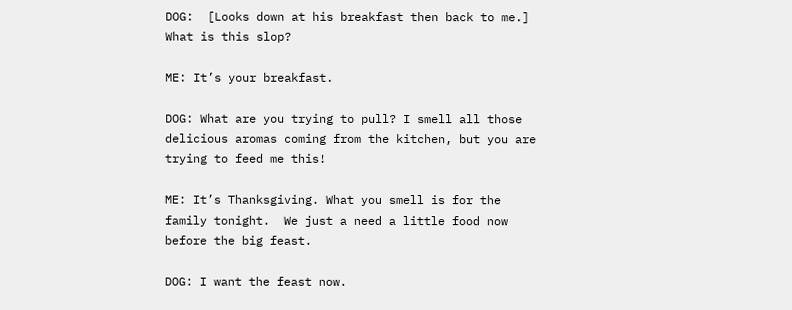DOG:  [Looks down at his breakfast then back to me.] What is this slop?

ME: It’s your breakfast.

DOG: What are you trying to pull? I smell all those delicious aromas coming from the kitchen, but you are trying to feed me this!

ME: It’s Thanksgiving. What you smell is for the family tonight.  We just a need a little food now before the big feast.

DOG: I want the feast now.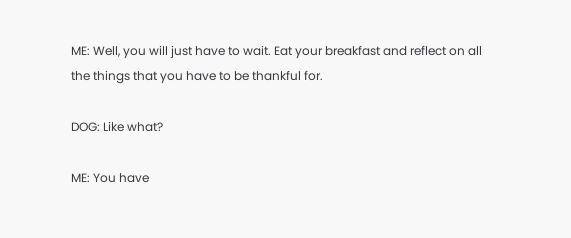ME: Well, you will just have to wait. Eat your breakfast and reflect on all the things that you have to be thankful for.

DOG: Like what?

ME: You have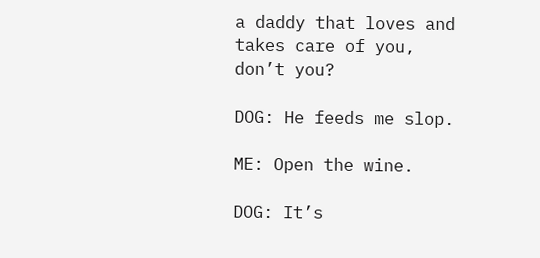a daddy that loves and takes care of you, don’t you?

DOG: He feeds me slop.

ME: Open the wine.

DOG: It’s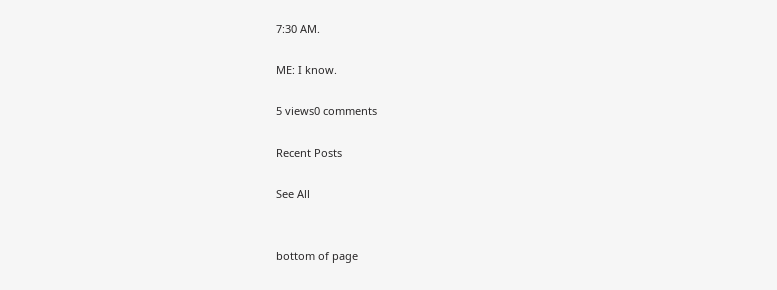7:30 AM.

ME: I know.

5 views0 comments

Recent Posts

See All


bottom of page